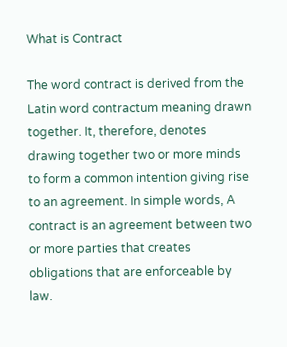What is Contract

The word contract is derived from the Latin word contractum meaning drawn together. It, therefore, denotes drawing together two or more minds to form a common intention giving rise to an agreement. In simple words, A contract is an agreement between two or more parties that creates obligations that are enforceable by law.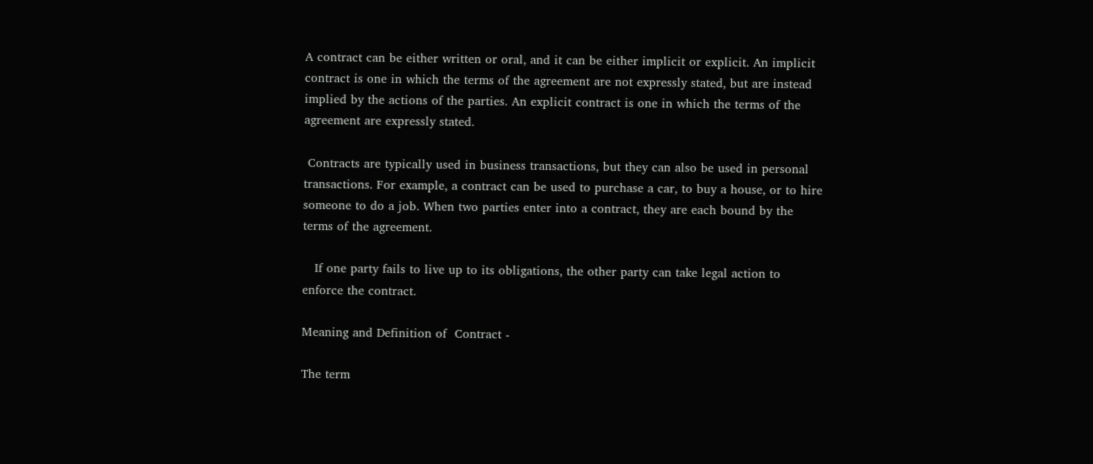A contract can be either written or oral, and it can be either implicit or explicit. An implicit contract is one in which the terms of the agreement are not expressly stated, but are instead implied by the actions of the parties. An explicit contract is one in which the terms of the agreement are expressly stated.

 Contracts are typically used in business transactions, but they can also be used in personal transactions. For example, a contract can be used to purchase a car, to buy a house, or to hire someone to do a job. When two parties enter into a contract, they are each bound by the terms of the agreement.

   If one party fails to live up to its obligations, the other party can take legal action to enforce the contract.

Meaning and Definition of  Contract -

The term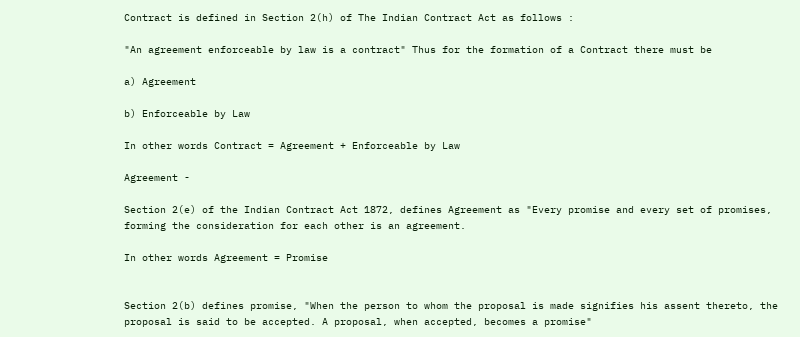Contract is defined in Section 2(h) of The Indian Contract Act as follows :

"An agreement enforceable by law is a contract" Thus for the formation of a Contract there must be

a) Agreement

b) Enforceable by Law

In other words Contract = Agreement + Enforceable by Law

Agreement -

Section 2(e) of the Indian Contract Act 1872, defines Agreement as "Every promise and every set of promises, forming the consideration for each other is an agreement.

In other words Agreement = Promise


Section 2(b) defines promise, "When the person to whom the proposal is made signifies his assent thereto, the proposal is said to be accepted. A proposal, when accepted, becomes a promise"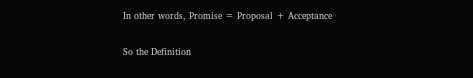In other words, Promise = Proposal + Acceptance

So the Definition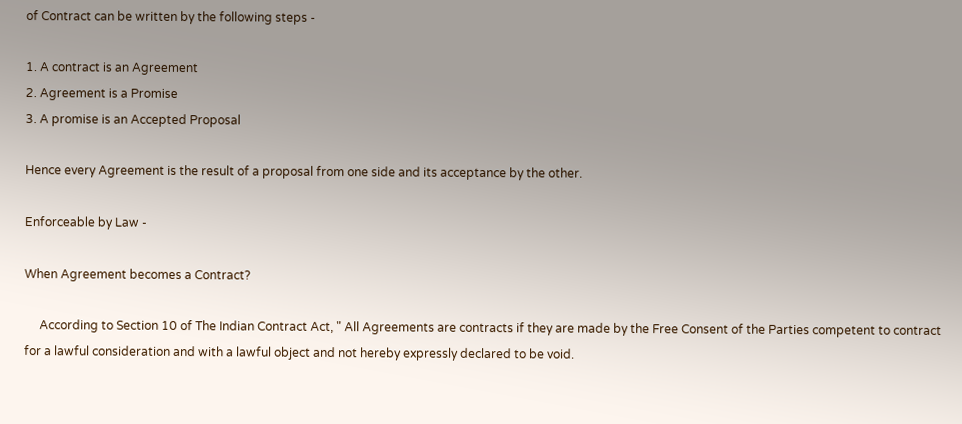of Contract can be written by the following steps -

1. A contract is an Agreement
2. Agreement is a Promise
3. A promise is an Accepted Proposal

Hence every Agreement is the result of a proposal from one side and its acceptance by the other.

Enforceable by Law -

When Agreement becomes a Contract?

     According to Section 10 of The Indian Contract Act, " All Agreements are contracts if they are made by the Free Consent of the Parties competent to contract for a lawful consideration and with a lawful object and not hereby expressly declared to be void.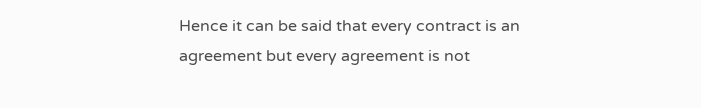Hence it can be said that every contract is an agreement but every agreement is not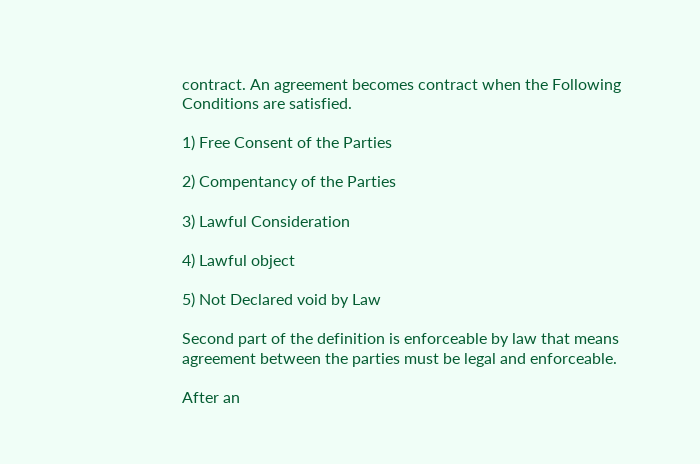contract. An agreement becomes contract when the Following Conditions are satisfied.

1) Free Consent of the Parties

2) Compentancy of the Parties

3) Lawful Consideration

4) Lawful object

5) Not Declared void by Law

Second part of the definition is enforceable by law that means agreement between the parties must be legal and enforceable.

After an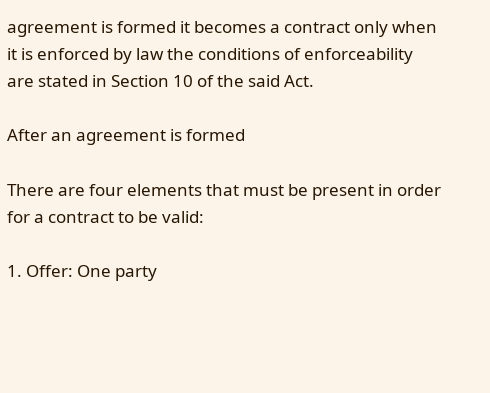agreement is formed it becomes a contract only when it is enforced by law the conditions of enforceability are stated in Section 10 of the said Act.

After an agreement is formed

There are four elements that must be present in order for a contract to be valid:

1. Offer: One party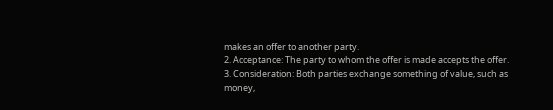makes an offer to another party.
2. Acceptance: The party to whom the offer is made accepts the offer.
3. Consideration: Both parties exchange something of value, such as money,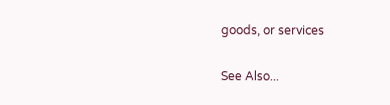goods, or services

See Also...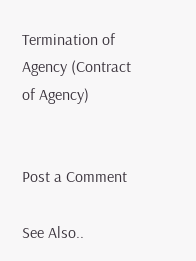Termination of Agency (Contract of Agency)


Post a Comment

See Also..